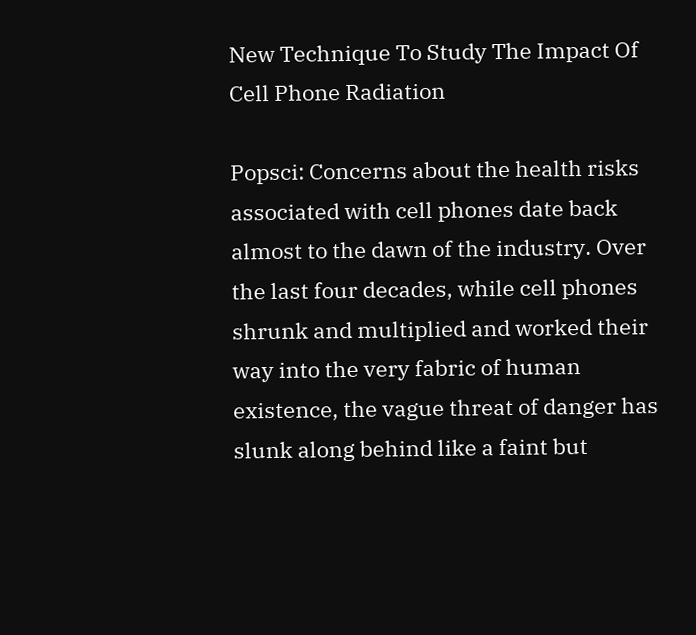New Technique To Study The Impact Of Cell Phone Radiation

Popsci: Concerns about the health risks associated with cell phones date back almost to the dawn of the industry. Over the last four decades, while cell phones shrunk and multiplied and worked their way into the very fabric of human existence, the vague threat of danger has slunk along behind like a faint but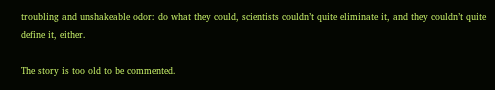troubling and unshakeable odor: do what they could, scientists couldn’t quite eliminate it, and they couldn’t quite define it, either.

The story is too old to be commented.